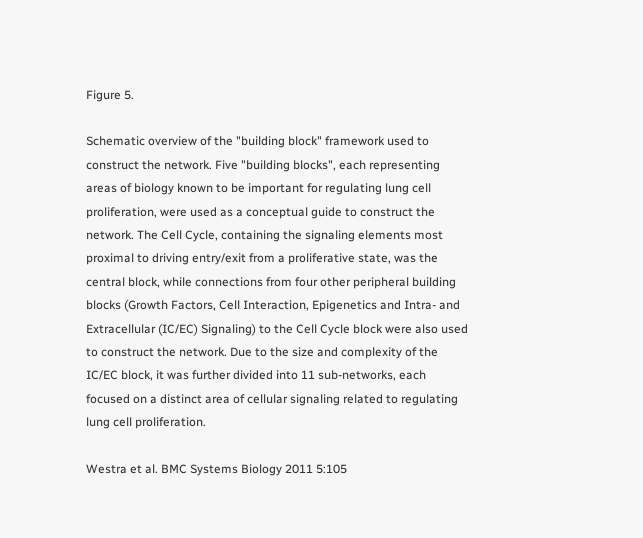Figure 5.

Schematic overview of the "building block" framework used to construct the network. Five "building blocks", each representing areas of biology known to be important for regulating lung cell proliferation, were used as a conceptual guide to construct the network. The Cell Cycle, containing the signaling elements most proximal to driving entry/exit from a proliferative state, was the central block, while connections from four other peripheral building blocks (Growth Factors, Cell Interaction, Epigenetics and Intra- and Extracellular (IC/EC) Signaling) to the Cell Cycle block were also used to construct the network. Due to the size and complexity of the IC/EC block, it was further divided into 11 sub-networks, each focused on a distinct area of cellular signaling related to regulating lung cell proliferation.

Westra et al. BMC Systems Biology 2011 5:105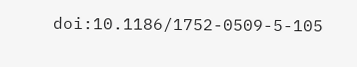doi:10.1186/1752-0509-5-105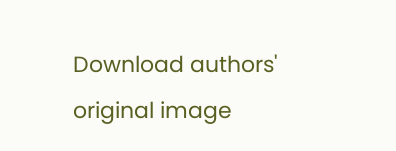Download authors' original image